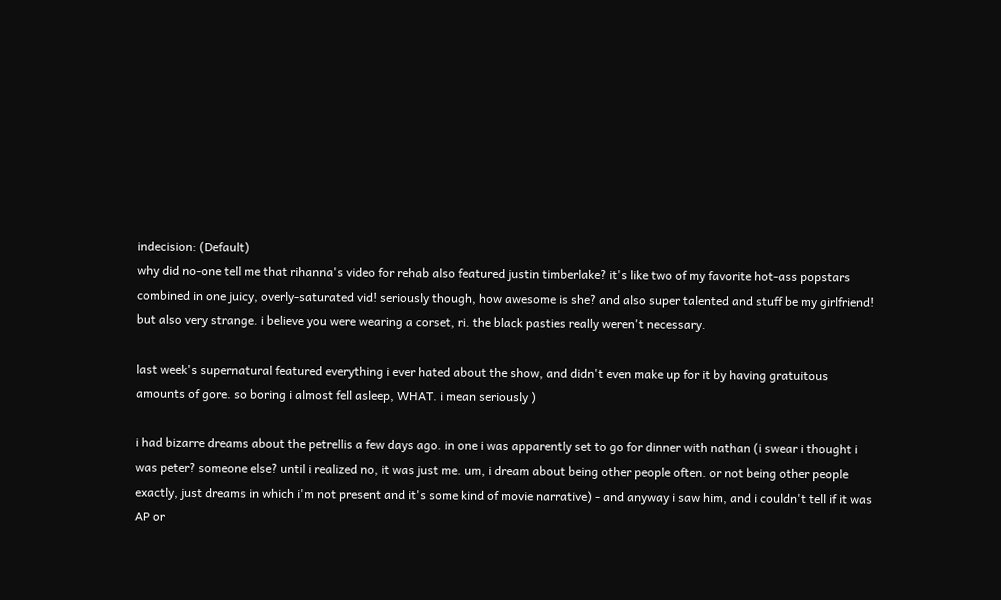indecision: (Default)
why did no-one tell me that rihanna's video for rehab also featured justin timberlake? it's like two of my favorite hot-ass popstars combined in one juicy, overly-saturated vid! seriously though, how awesome is she? and also super talented and stuff be my girlfriend! but also very strange. i believe you were wearing a corset, ri. the black pasties really weren't necessary.

last week's supernatural featured everything i ever hated about the show, and didn't even make up for it by having gratuitous amounts of gore. so boring i almost fell asleep, WHAT. i mean seriously )

i had bizarre dreams about the petrellis a few days ago. in one i was apparently set to go for dinner with nathan (i swear i thought i was peter? someone else? until i realized no, it was just me. um, i dream about being other people often. or not being other people exactly, just dreams in which i'm not present and it's some kind of movie narrative) - and anyway i saw him, and i couldn't tell if it was AP or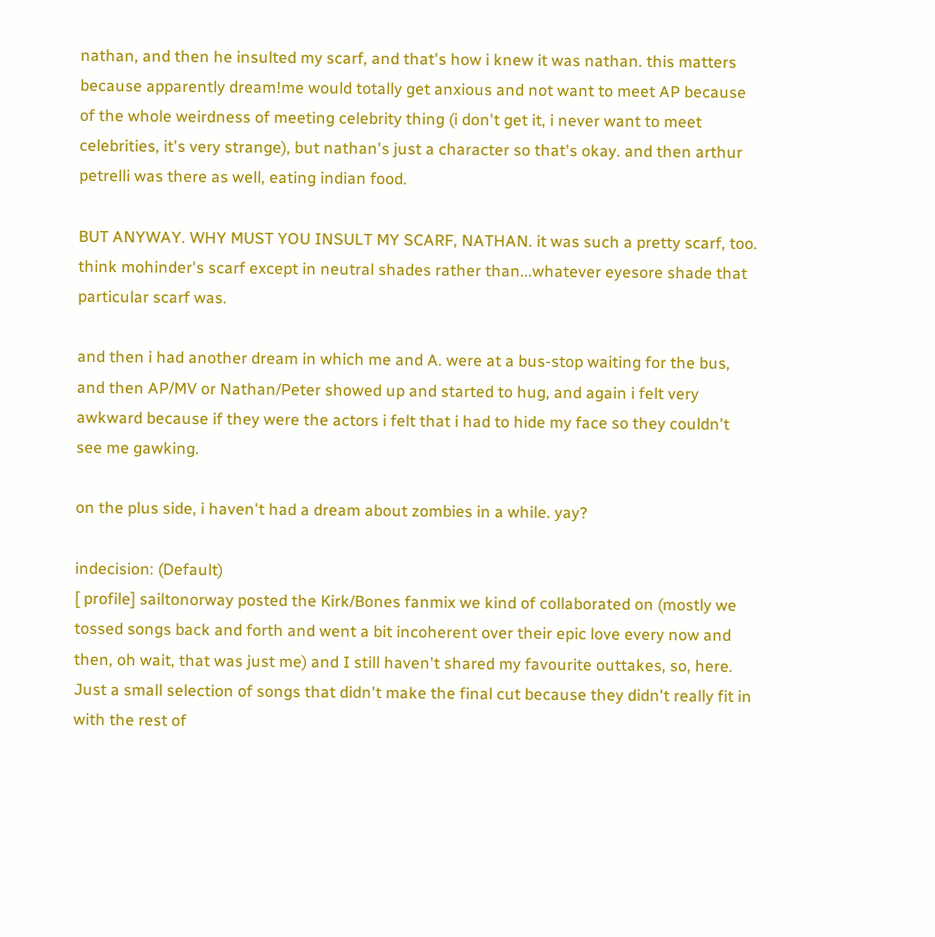nathan, and then he insulted my scarf, and that's how i knew it was nathan. this matters because apparently dream!me would totally get anxious and not want to meet AP because of the whole weirdness of meeting celebrity thing (i don't get it, i never want to meet celebrities, it's very strange), but nathan's just a character so that's okay. and then arthur petrelli was there as well, eating indian food.

BUT ANYWAY. WHY MUST YOU INSULT MY SCARF, NATHAN. it was such a pretty scarf, too. think mohinder's scarf except in neutral shades rather than...whatever eyesore shade that particular scarf was.

and then i had another dream in which me and A. were at a bus-stop waiting for the bus, and then AP/MV or Nathan/Peter showed up and started to hug, and again i felt very awkward because if they were the actors i felt that i had to hide my face so they couldn't see me gawking.

on the plus side, i haven't had a dream about zombies in a while. yay?

indecision: (Default)
[ profile] sailtonorway posted the Kirk/Bones fanmix we kind of collaborated on (mostly we tossed songs back and forth and went a bit incoherent over their epic love every now and then, oh wait, that was just me) and I still haven't shared my favourite outtakes, so, here. Just a small selection of songs that didn't make the final cut because they didn't really fit in with the rest of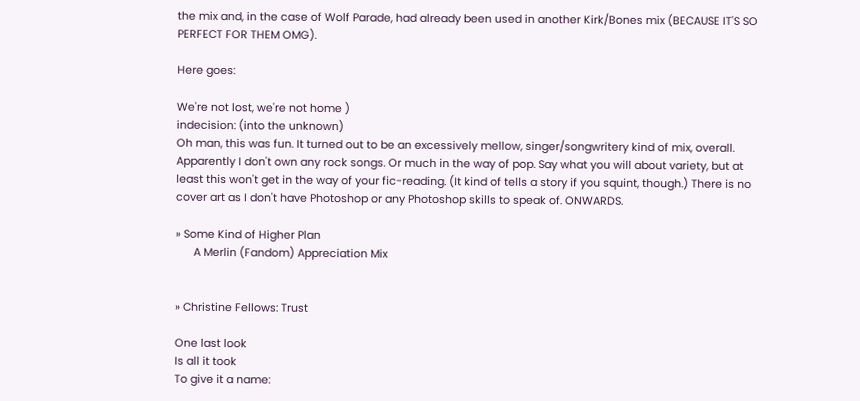the mix and, in the case of Wolf Parade, had already been used in another Kirk/Bones mix (BECAUSE IT'S SO PERFECT FOR THEM OMG).

Here goes:

We're not lost, we're not home )
indecision: (into the unknown)
Oh man, this was fun. It turned out to be an excessively mellow, singer/songwritery kind of mix, overall. Apparently I don't own any rock songs. Or much in the way of pop. Say what you will about variety, but at least this won't get in the way of your fic-reading. (It kind of tells a story if you squint, though.) There is no cover art as I don't have Photoshop or any Photoshop skills to speak of. ONWARDS.

» Some Kind of Higher Plan
      A Merlin (Fandom) Appreciation Mix


» Christine Fellows: Trust

One last look
Is all it took
To give it a name: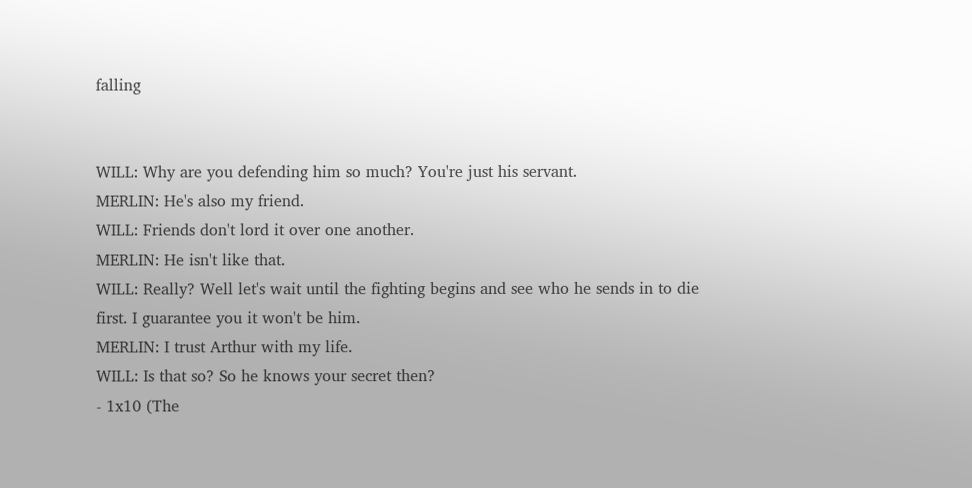falling


WILL: Why are you defending him so much? You're just his servant.
MERLIN: He's also my friend.
WILL: Friends don't lord it over one another.
MERLIN: He isn't like that.
WILL: Really? Well let's wait until the fighting begins and see who he sends in to die first. I guarantee you it won't be him.
MERLIN: I trust Arthur with my life.
WILL: Is that so? So he knows your secret then?
- 1x10 (The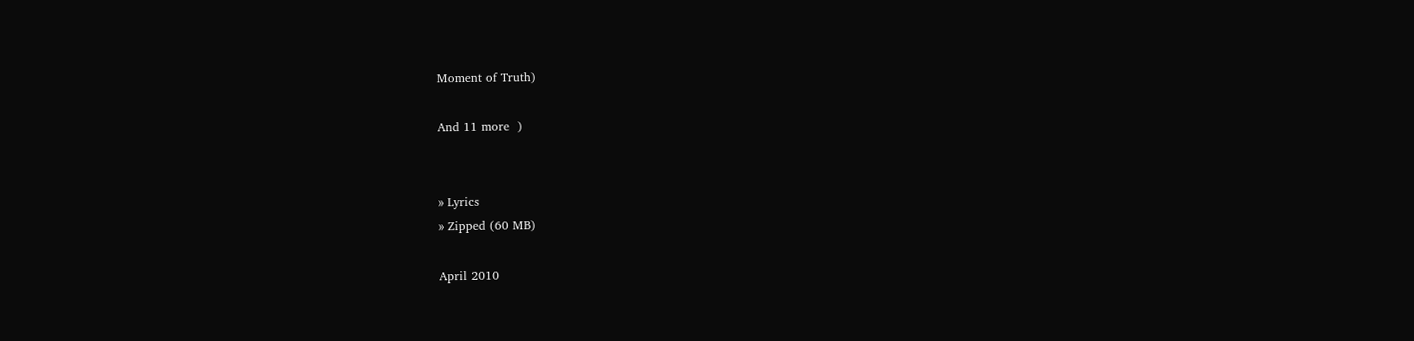Moment of Truth)

And 11 more  )


» Lyrics
» Zipped (60 MB)

April 2010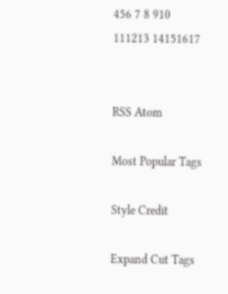456 7 8 910
111213 14151617


RSS Atom

Most Popular Tags

Style Credit

Expand Cut Tags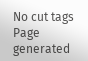No cut tags
Page generated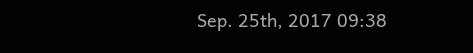Sep. 25th, 2017 09:38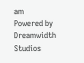am
Powered by Dreamwidth Studios